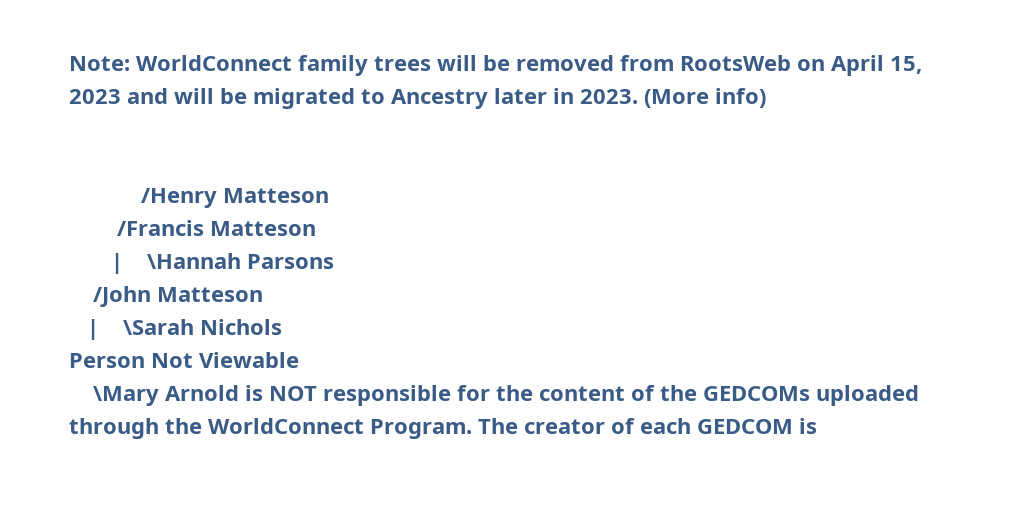Note: WorldConnect family trees will be removed from RootsWeb on April 15, 2023 and will be migrated to Ancestry later in 2023. (More info)


            /Henry Matteson
        /Francis Matteson
       |    \Hannah Parsons
    /John Matteson
   |    \Sarah Nichols
Person Not Viewable
    \Mary Arnold is NOT responsible for the content of the GEDCOMs uploaded through the WorldConnect Program. The creator of each GEDCOM is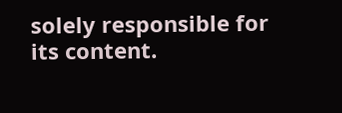solely responsible for its content.